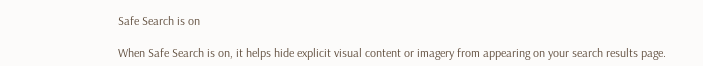Safe Search is on

When Safe Search is on, it helps hide explicit visual content or imagery from appearing on your search results page.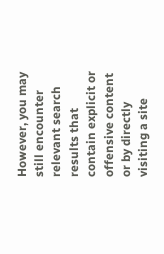However, you may still encounter relevant search results that contain explicit or offensive content or by directly visiting a site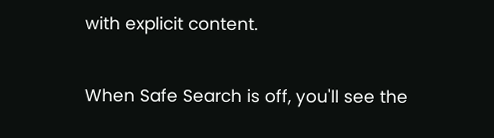with explicit content.

When Safe Search is off, you'll see the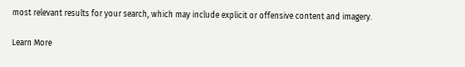most relevant results for your search, which may include explicit or offensive content and imagery.

Learn More